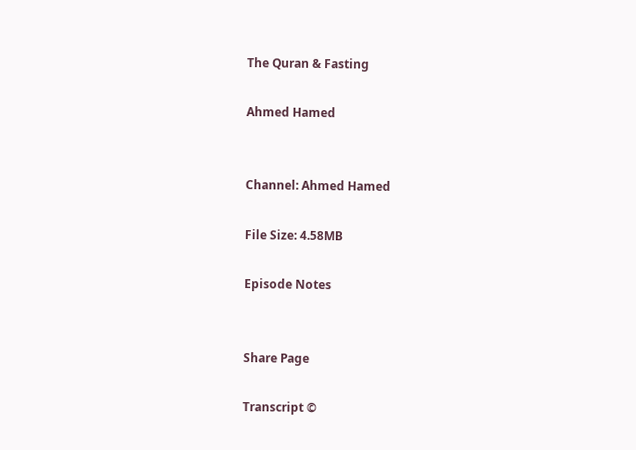The Quran & Fasting

Ahmed Hamed


Channel: Ahmed Hamed

File Size: 4.58MB

Episode Notes


Share Page

Transcript ©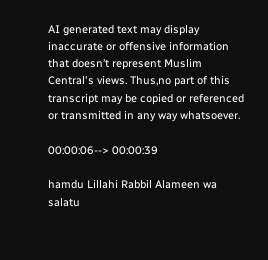AI generated text may display inaccurate or offensive information that doesn’t represent Muslim Central's views. Thus,no part of this transcript may be copied or referenced or transmitted in any way whatsoever.

00:00:06--> 00:00:39

hamdu Lillahi Rabbil Alameen wa salatu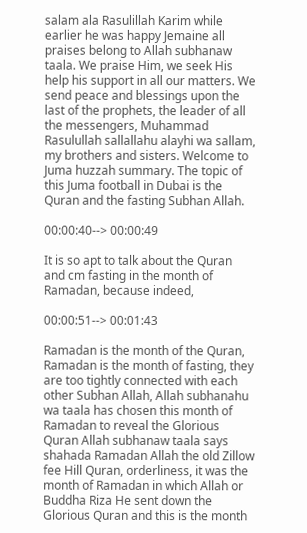salam ala Rasulillah Karim while earlier he was happy Jemaine all praises belong to Allah subhanaw taala. We praise Him, we seek His help his support in all our matters. We send peace and blessings upon the last of the prophets, the leader of all the messengers, Muhammad Rasulullah sallallahu alayhi wa sallam, my brothers and sisters. Welcome to Juma huzzah summary. The topic of this Juma football in Dubai is the Quran and the fasting Subhan Allah.

00:00:40--> 00:00:49

It is so apt to talk about the Quran and cm fasting in the month of Ramadan, because indeed,

00:00:51--> 00:01:43

Ramadan is the month of the Quran, Ramadan is the month of fasting, they are too tightly connected with each other Subhan Allah, Allah subhanahu wa taala has chosen this month of Ramadan to reveal the Glorious Quran Allah subhanaw taala says shahada Ramadan Allah the old Zillow fee Hill Quran, orderliness, it was the month of Ramadan in which Allah or Buddha Riza He sent down the Glorious Quran and this is the month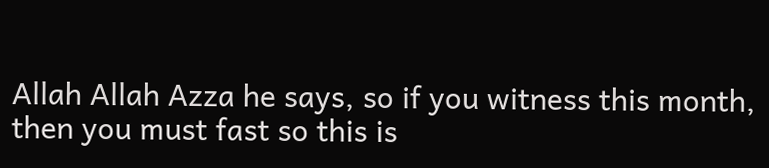Allah Allah Azza he says, so if you witness this month, then you must fast so this is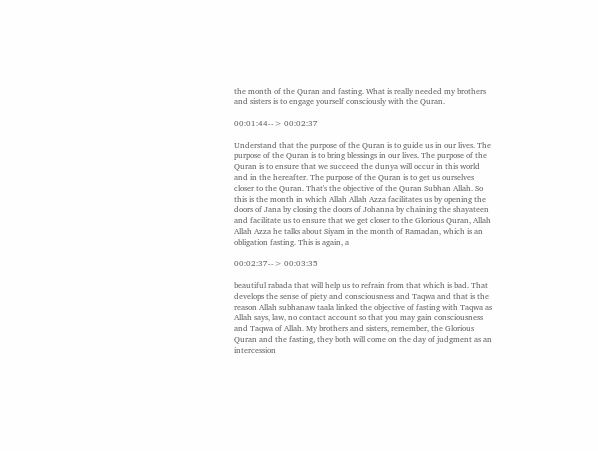the month of the Quran and fasting. What is really needed my brothers and sisters is to engage yourself consciously with the Quran.

00:01:44--> 00:02:37

Understand that the purpose of the Quran is to guide us in our lives. The purpose of the Quran is to bring blessings in our lives. The purpose of the Quran is to ensure that we succeed the dunya will occur in this world and in the hereafter. The purpose of the Quran is to get us ourselves closer to the Quran. That's the objective of the Quran Subhan Allah. So this is the month in which Allah Allah Azza facilitates us by opening the doors of Jana by closing the doors of Johanna by chaining the shayateen and facilitate us to ensure that we get closer to the Glorious Quran, Allah Allah Azza he talks about Siyam in the month of Ramadan, which is an obligation fasting. This is again, a

00:02:37--> 00:03:35

beautiful rabada that will help us to refrain from that which is bad. That develops the sense of piety and consciousness and Taqwa and that is the reason Allah subhanaw taala linked the objective of fasting with Taqwa as Allah says, law, no contact account so that you may gain consciousness and Taqwa of Allah. My brothers and sisters, remember, the Glorious Quran and the fasting, they both will come on the day of judgment as an intercession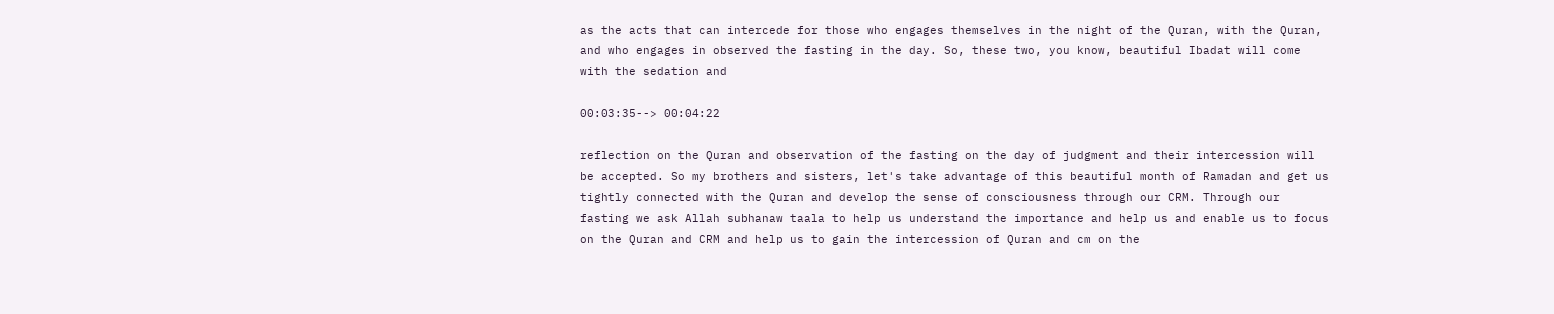as the acts that can intercede for those who engages themselves in the night of the Quran, with the Quran, and who engages in observed the fasting in the day. So, these two, you know, beautiful Ibadat will come with the sedation and

00:03:35--> 00:04:22

reflection on the Quran and observation of the fasting on the day of judgment and their intercession will be accepted. So my brothers and sisters, let's take advantage of this beautiful month of Ramadan and get us tightly connected with the Quran and develop the sense of consciousness through our CRM. Through our fasting we ask Allah subhanaw taala to help us understand the importance and help us and enable us to focus on the Quran and CRM and help us to gain the intercession of Quran and cm on the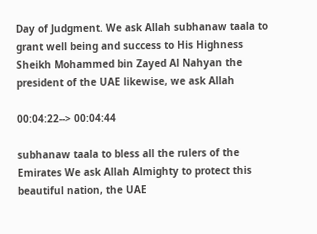Day of Judgment. We ask Allah subhanaw taala to grant well being and success to His Highness Sheikh Mohammed bin Zayed Al Nahyan the president of the UAE likewise, we ask Allah

00:04:22--> 00:04:44

subhanaw taala to bless all the rulers of the Emirates We ask Allah Almighty to protect this beautiful nation, the UAE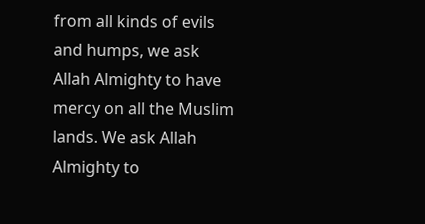from all kinds of evils and humps, we ask Allah Almighty to have mercy on all the Muslim lands. We ask Allah Almighty to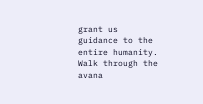grant us guidance to the entire humanity. Walk through the avana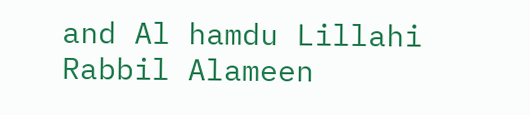and Al hamdu Lillahi Rabbil Alameen